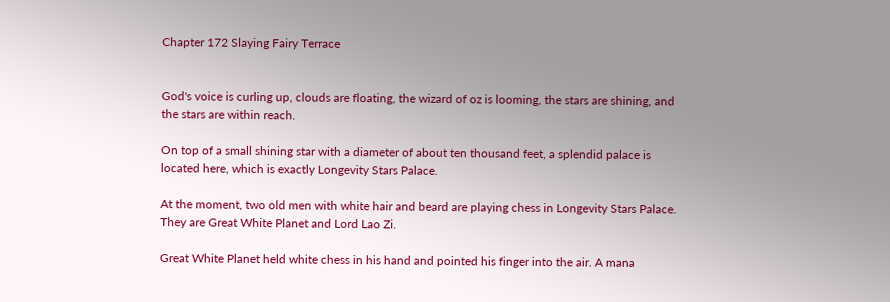Chapter 172 Slaying Fairy Terrace


God's voice is curling up, clouds are floating, the wizard of oz is looming, the stars are shining, and the stars are within reach.

On top of a small shining star with a diameter of about ten thousand feet, a splendid palace is located here, which is exactly Longevity Stars Palace.

At the moment, two old men with white hair and beard are playing chess in Longevity Stars Palace. They are Great White Planet and Lord Lao Zi.

Great White Planet held white chess in his hand and pointed his finger into the air. A mana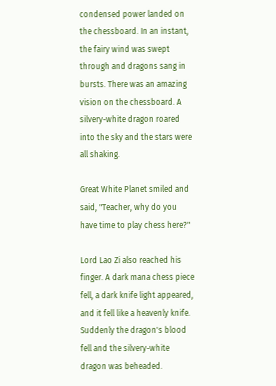condensed power landed on the chessboard. In an instant, the fairy wind was swept through and dragons sang in bursts. There was an amazing vision on the chessboard. A silvery-white dragon roared into the sky and the stars were all shaking.

Great White Planet smiled and said, "Teacher, why do you have time to play chess here?"

Lord Lao Zi also reached his finger. A dark mana chess piece fell, a dark knife light appeared, and it fell like a heavenly knife. Suddenly the dragon's blood fell and the silvery-white dragon was beheaded.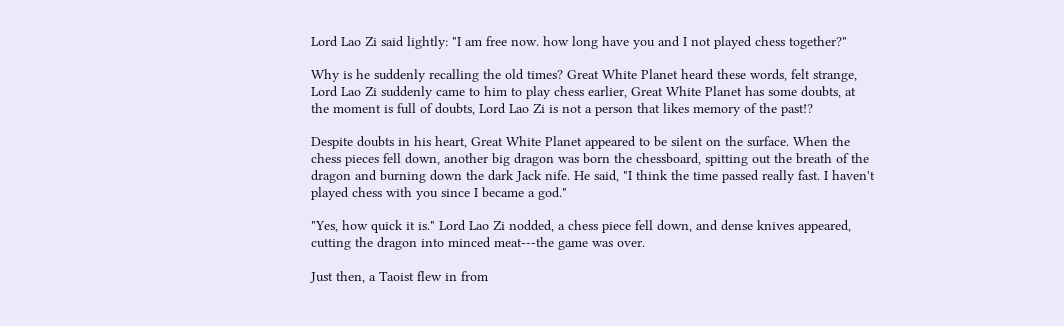Lord Lao Zi said lightly: "I am free now. how long have you and I not played chess together?"

Why is he suddenly recalling the old times? Great White Planet heard these words, felt strange, Lord Lao Zi suddenly came to him to play chess earlier, Great White Planet has some doubts, at the moment is full of doubts, Lord Lao Zi is not a person that likes memory of the past!?

Despite doubts in his heart, Great White Planet appeared to be silent on the surface. When the chess pieces fell down, another big dragon was born the chessboard, spitting out the breath of the dragon and burning down the dark Jack nife. He said, "I think the time passed really fast. I haven't played chess with you since I became a god."

"Yes, how quick it is." Lord Lao Zi nodded, a chess piece fell down, and dense knives appeared, cutting the dragon into minced meat---the game was over.

Just then, a Taoist flew in from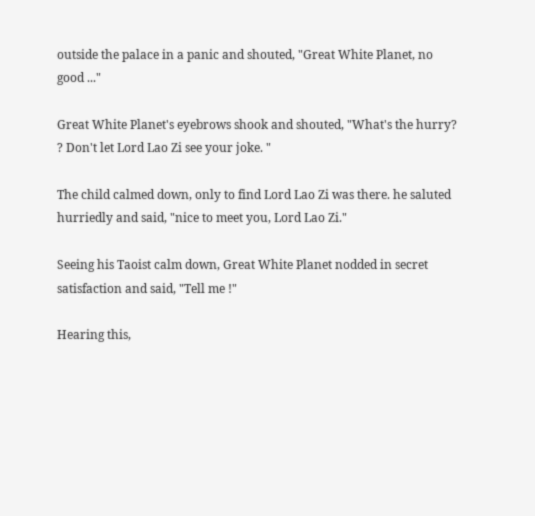outside the palace in a panic and shouted, "Great White Planet, no good ..."

Great White Planet's eyebrows shook and shouted, "What's the hurry? ? Don't let Lord Lao Zi see your joke. "

The child calmed down, only to find Lord Lao Zi was there. he saluted hurriedly and said, "nice to meet you, Lord Lao Zi."

Seeing his Taoist calm down, Great White Planet nodded in secret satisfaction and said, "Tell me !"

Hearing this,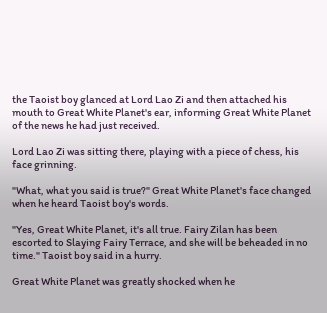the Taoist boy glanced at Lord Lao Zi and then attached his mouth to Great White Planet's ear, informing Great White Planet of the news he had just received.

Lord Lao Zi was sitting there, playing with a piece of chess, his face grinning.

"What, what you said is true?" Great White Planet's face changed when he heard Taoist boy's words.

"Yes, Great White Planet, it's all true. Fairy Zilan has been escorted to Slaying Fairy Terrace, and she will be beheaded in no time." Taoist boy said in a hurry.

Great White Planet was greatly shocked when he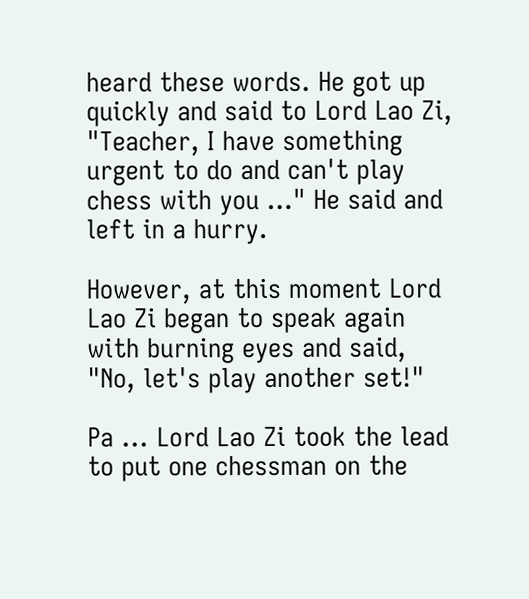heard these words. He got up quickly and said to Lord Lao Zi, "Teacher, I have something urgent to do and can't play chess with you …" He said and left in a hurry.

However, at this moment Lord Lao Zi began to speak again with burning eyes and said, "No, let's play another set!"

Pa ... Lord Lao Zi took the lead to put one chessman on the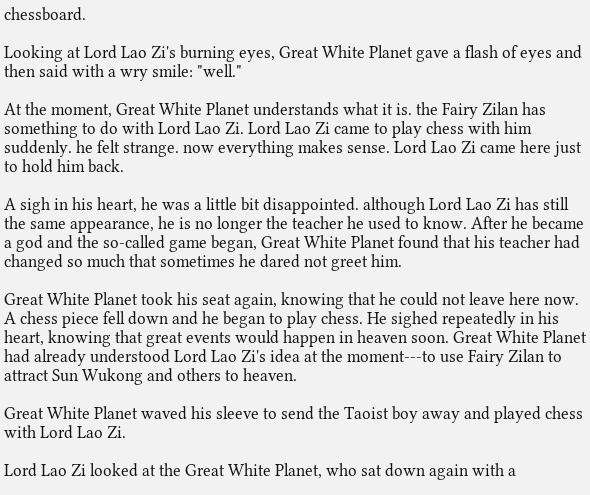chessboard.

Looking at Lord Lao Zi's burning eyes, Great White Planet gave a flash of eyes and then said with a wry smile: "well."

At the moment, Great White Planet understands what it is. the Fairy Zilan has something to do with Lord Lao Zi. Lord Lao Zi came to play chess with him suddenly. he felt strange. now everything makes sense. Lord Lao Zi came here just to hold him back.

A sigh in his heart, he was a little bit disappointed. although Lord Lao Zi has still the same appearance, he is no longer the teacher he used to know. After he became a god and the so-called game began, Great White Planet found that his teacher had changed so much that sometimes he dared not greet him.

Great White Planet took his seat again, knowing that he could not leave here now. A chess piece fell down and he began to play chess. He sighed repeatedly in his heart, knowing that great events would happen in heaven soon. Great White Planet had already understood Lord Lao Zi's idea at the moment---to use Fairy Zilan to attract Sun Wukong and others to heaven.

Great White Planet waved his sleeve to send the Taoist boy away and played chess with Lord Lao Zi.

Lord Lao Zi looked at the Great White Planet, who sat down again with a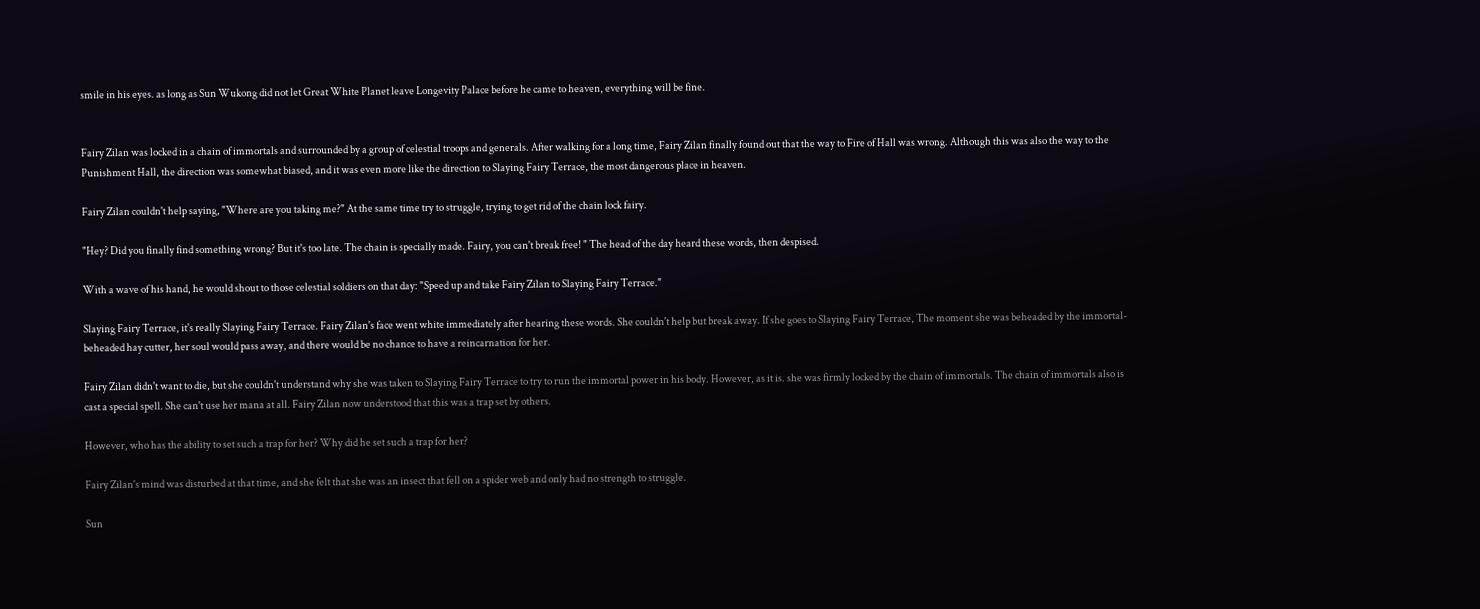smile in his eyes. as long as Sun Wukong did not let Great White Planet leave Longevity Palace before he came to heaven, everything will be fine.


Fairy Zilan was locked in a chain of immortals and surrounded by a group of celestial troops and generals. After walking for a long time, Fairy Zilan finally found out that the way to Fire of Hall was wrong. Although this was also the way to the Punishment Hall, the direction was somewhat biased, and it was even more like the direction to Slaying Fairy Terrace, the most dangerous place in heaven.

Fairy Zilan couldn't help saying, "Where are you taking me?" At the same time try to struggle, trying to get rid of the chain lock fairy.

"Hey? Did you finally find something wrong? But it's too late. The chain is specially made. Fairy, you can't break free! " The head of the day heard these words, then despised.

With a wave of his hand, he would shout to those celestial soldiers on that day: "Speed up and take Fairy Zilan to Slaying Fairy Terrace."

Slaying Fairy Terrace, it's really Slaying Fairy Terrace. Fairy Zilan's face went white immediately after hearing these words. She couldn't help but break away. If she goes to Slaying Fairy Terrace, The moment she was beheaded by the immortal-beheaded hay cutter, her soul would pass away, and there would be no chance to have a reincarnation for her.

Fairy Zilan didn't want to die, but she couldn't understand why she was taken to Slaying Fairy Terrace to try to run the immortal power in his body. However, as it is. she was firmly locked by the chain of immortals. The chain of immortals also is cast a special spell. She can't use her mana at all. Fairy Zilan now understood that this was a trap set by others.

However, who has the ability to set such a trap for her? Why did he set such a trap for her?

Fairy Zilan's mind was disturbed at that time, and she felt that she was an insect that fell on a spider web and only had no strength to struggle.

Sun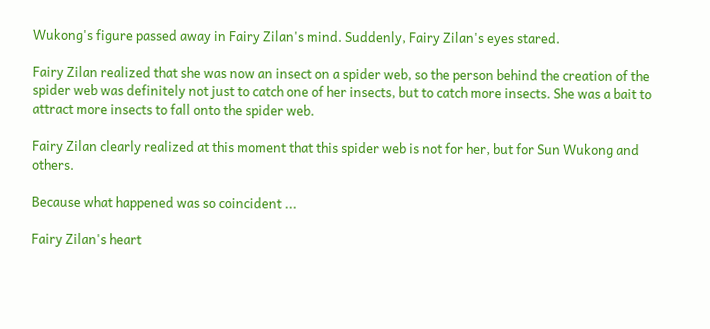Wukong's figure passed away in Fairy Zilan's mind. Suddenly, Fairy Zilan's eyes stared.

Fairy Zilan realized that she was now an insect on a spider web, so the person behind the creation of the spider web was definitely not just to catch one of her insects, but to catch more insects. She was a bait to attract more insects to fall onto the spider web.

Fairy Zilan clearly realized at this moment that this spider web is not for her, but for Sun Wukong and others.

Because what happened was so coincident ...

Fairy Zilan's heart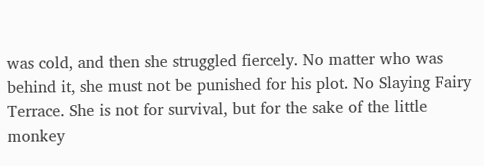was cold, and then she struggled fiercely. No matter who was behind it, she must not be punished for his plot. No Slaying Fairy Terrace. She is not for survival, but for the sake of the little monkey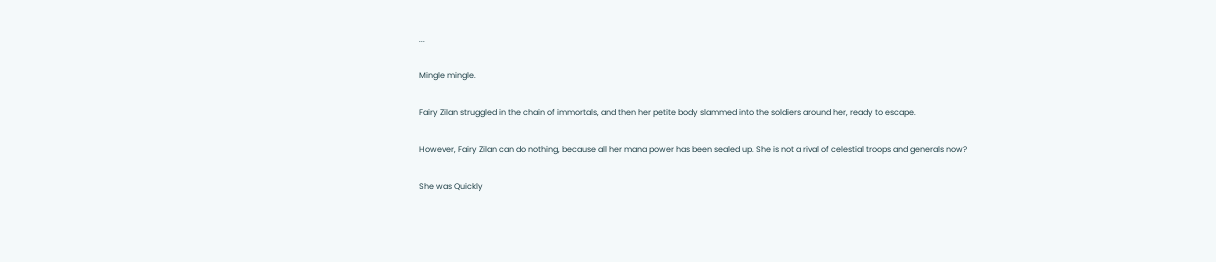...

Mingle mingle.

Fairy Zilan struggled in the chain of immortals, and then her petite body slammed into the soldiers around her, ready to escape.

However, Fairy Zilan can do nothing, because all her mana power has been sealed up. She is not a rival of celestial troops and generals now?

She was Quickly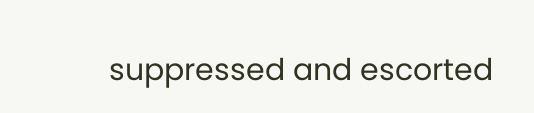suppressed and escorted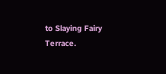to Slaying Fairy Terrace.